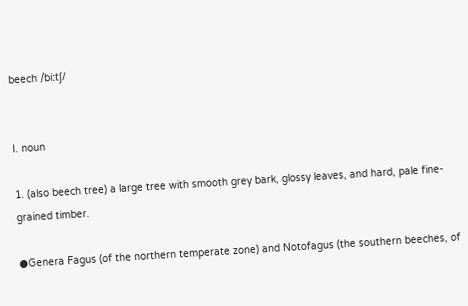beech /biːtʃ/


I. noun

1. (also beech tree) a large tree with smooth grey bark, glossy leaves, and hard, pale fine-grained timber.

●Genera Fagus (of the northern temperate zone) and Notofagus (the southern beeches, of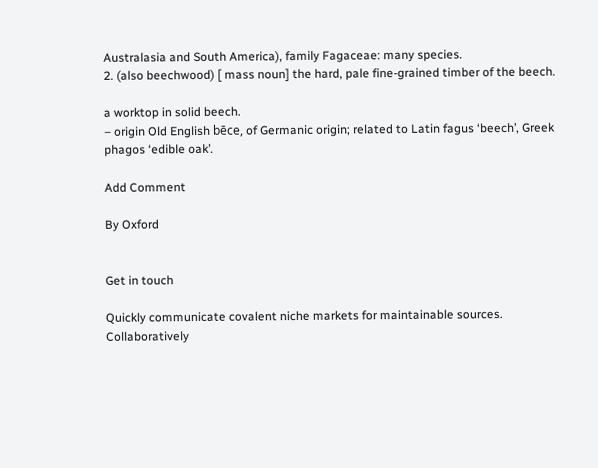Australasia and South America), family Fagaceae: many species.
2. (also beechwood) [ mass noun] the hard, pale fine-grained timber of the beech.

a worktop in solid beech.
– origin Old English bēce, of Germanic origin; related to Latin fagus ‘beech’, Greek phagos ‘edible oak’.

Add Comment

By Oxford


Get in touch

Quickly communicate covalent niche markets for maintainable sources. Collaboratively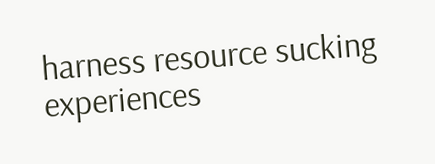harness resource sucking experiences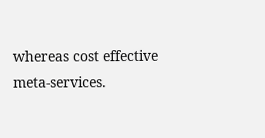whereas cost effective meta-services.